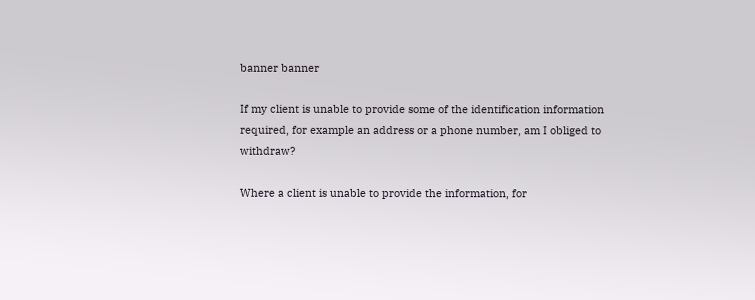banner banner

If my client is unable to provide some of the identification information required, for example an address or a phone number, am I obliged to withdraw?

Where a client is unable to provide the information, for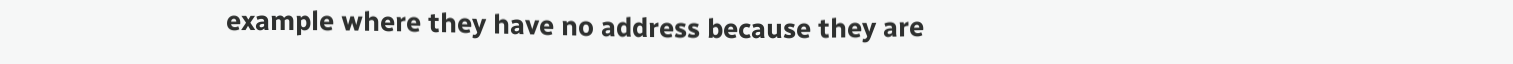example where they have no address because they are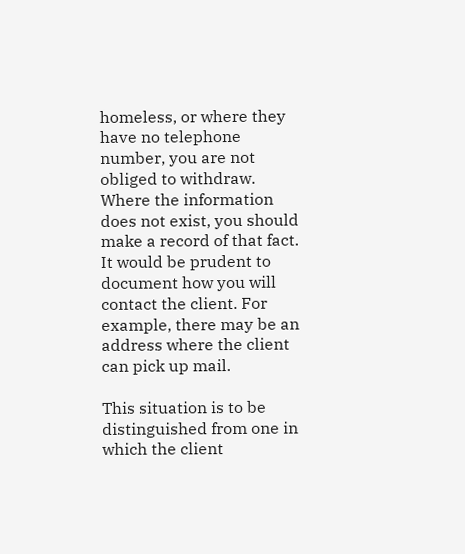homeless, or where they have no telephone number, you are not obliged to withdraw. Where the information does not exist, you should make a record of that fact. It would be prudent to document how you will contact the client. For example, there may be an address where the client can pick up mail.

This situation is to be distinguished from one in which the client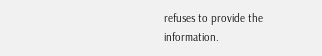refuses to provide the information.